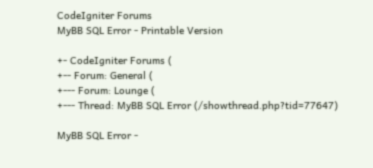CodeIgniter Forums
MyBB SQL Error - Printable Version

+- CodeIgniter Forums (
+-- Forum: General (
+--- Forum: Lounge (
+--- Thread: MyBB SQL Error (/showthread.php?tid=77647)

MyBB SQL Error -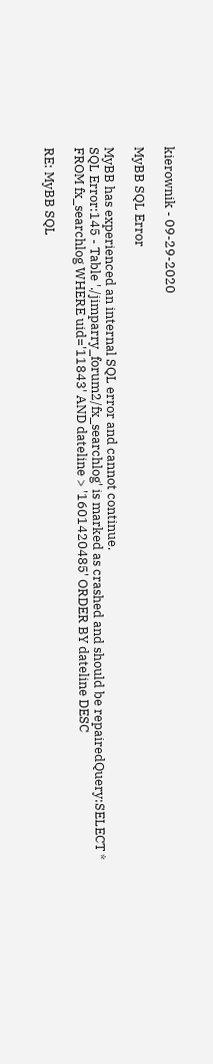kierownik - 09-29-2020

MyBB SQL Error

MyBB has experienced an internal SQL error and cannot continue.
SQL Error:145 - Table './jimparry_forum2/fx_searchlog' is marked as crashed and should be repairedQuery:SELECT * FROM fx_searchlog WHERE uid='11843' AND dateline > '1601420485' ORDER BY dateline DESC

RE: MyBB SQL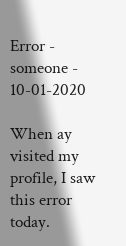Error - someone - 10-01-2020

When ay visited my profile, I saw this error today.